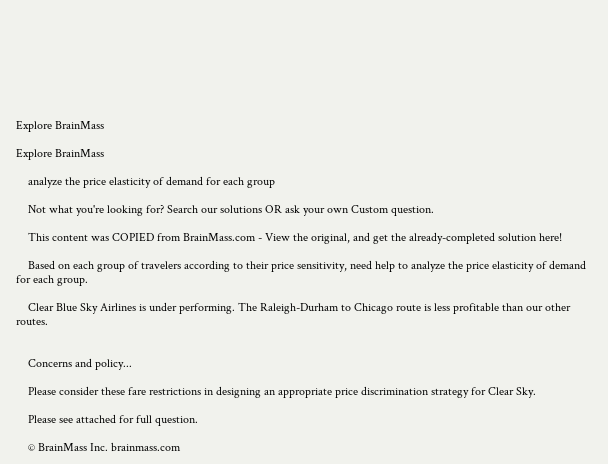Explore BrainMass

Explore BrainMass

    analyze the price elasticity of demand for each group

    Not what you're looking for? Search our solutions OR ask your own Custom question.

    This content was COPIED from BrainMass.com - View the original, and get the already-completed solution here!

    Based on each group of travelers according to their price sensitivity, need help to analyze the price elasticity of demand for each group.

    Clear Blue Sky Airlines is under performing. The Raleigh-Durham to Chicago route is less profitable than our other routes.


    Concerns and policy...

    Please consider these fare restrictions in designing an appropriate price discrimination strategy for Clear Sky.

    Please see attached for full question.

    © BrainMass Inc. brainmass.com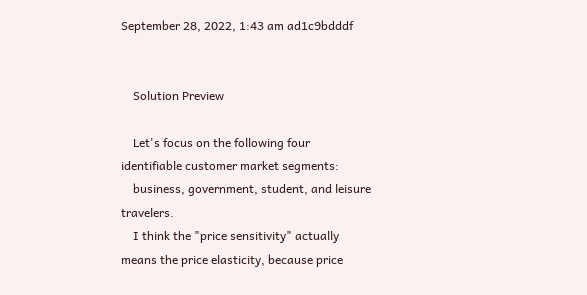September 28, 2022, 1:43 am ad1c9bdddf


    Solution Preview

    Let's focus on the following four identifiable customer market segments:
    business, government, student, and leisure travelers.
    I think the "price sensitivity" actually means the price elasticity, because price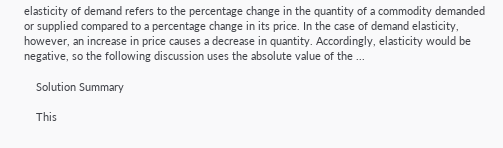elasticity of demand refers to the percentage change in the quantity of a commodity demanded or supplied compared to a percentage change in its price. In the case of demand elasticity, however, an increase in price causes a decrease in quantity. Accordingly, elasticity would be negative, so the following discussion uses the absolute value of the ...

    Solution Summary

    This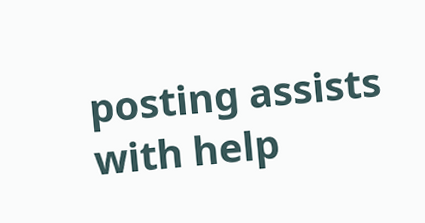posting assists with help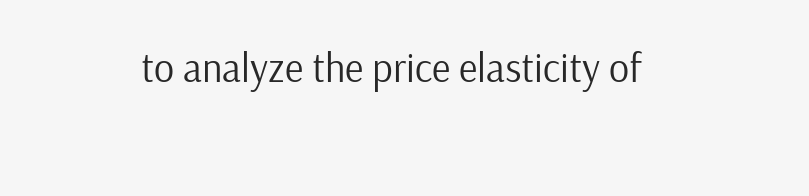to analyze the price elasticity of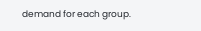demand for each group.